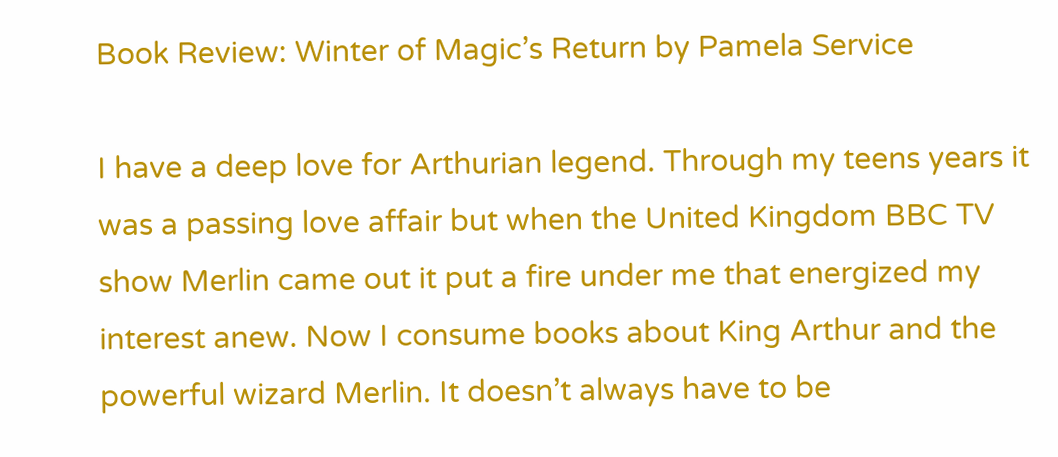Book Review: Winter of Magic’s Return by Pamela Service

I have a deep love for Arthurian legend. Through my teens years it was a passing love affair but when the United Kingdom BBC TV show Merlin came out it put a fire under me that energized my interest anew. Now I consume books about King Arthur and the powerful wizard Merlin. It doesn’t always have to be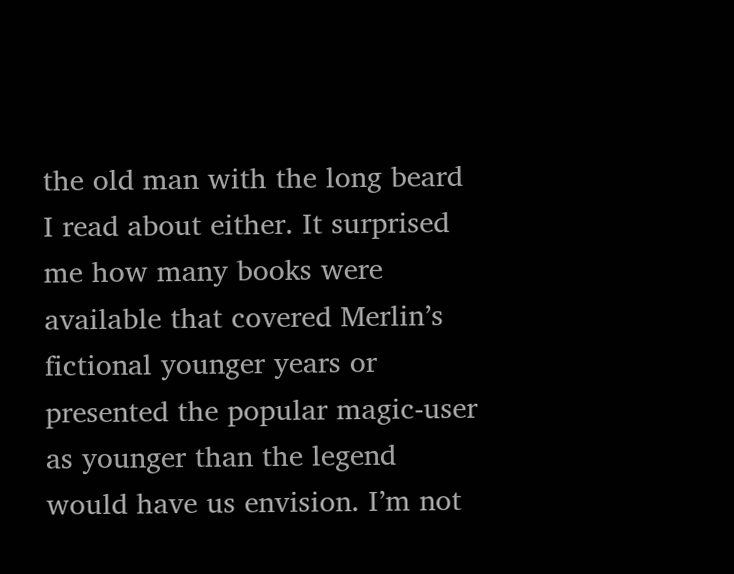the old man with the long beard I read about either. It surprised me how many books were available that covered Merlin’s fictional younger years or presented the popular magic-user as younger than the legend would have us envision. I’m not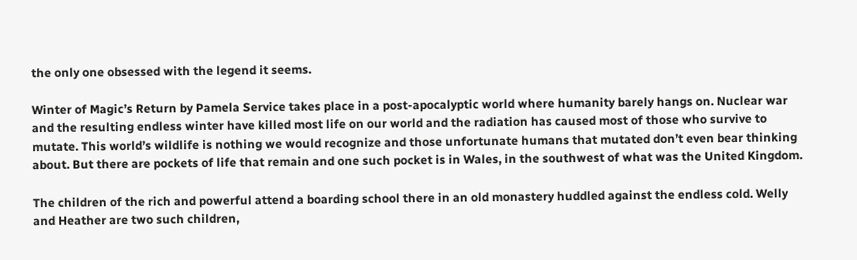the only one obsessed with the legend it seems.

Winter of Magic’s Return by Pamela Service takes place in a post-apocalyptic world where humanity barely hangs on. Nuclear war and the resulting endless winter have killed most life on our world and the radiation has caused most of those who survive to mutate. This world’s wildlife is nothing we would recognize and those unfortunate humans that mutated don’t even bear thinking about. But there are pockets of life that remain and one such pocket is in Wales, in the southwest of what was the United Kingdom.

The children of the rich and powerful attend a boarding school there in an old monastery huddled against the endless cold. Welly and Heather are two such children,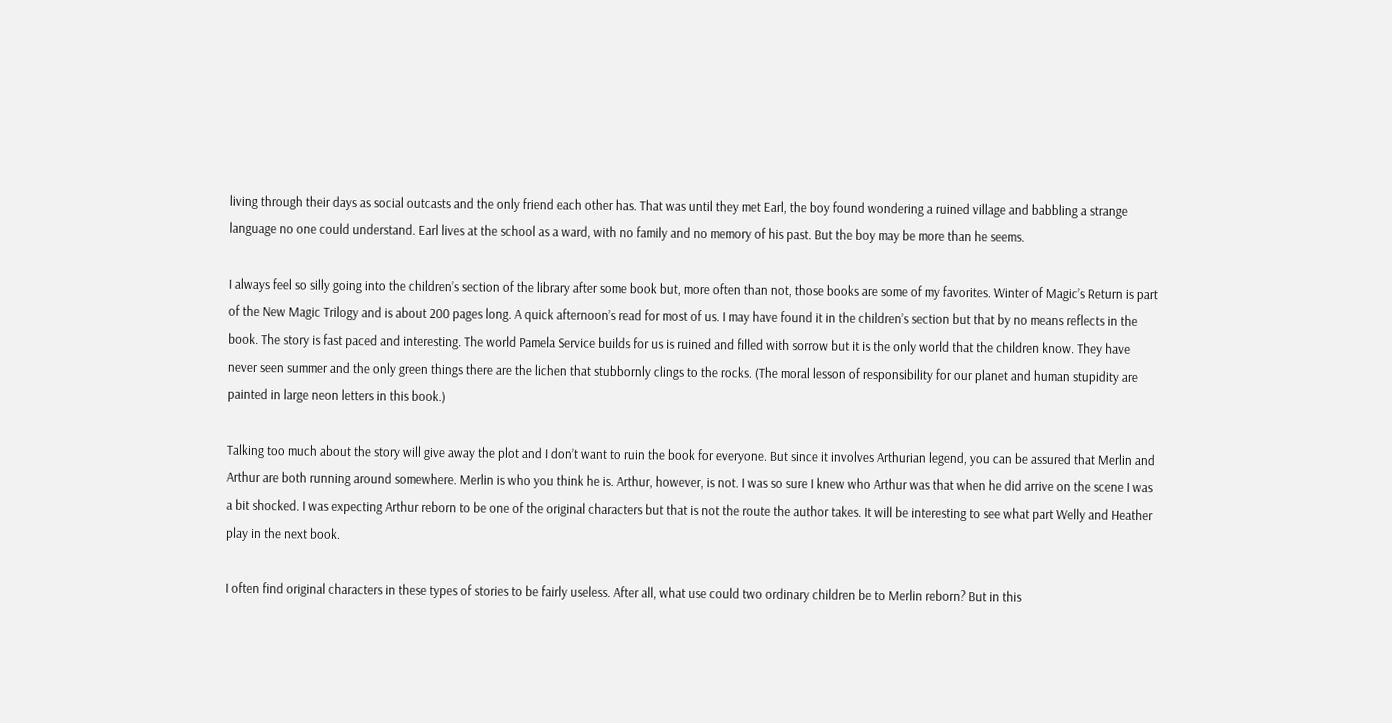living through their days as social outcasts and the only friend each other has. That was until they met Earl, the boy found wondering a ruined village and babbling a strange language no one could understand. Earl lives at the school as a ward, with no family and no memory of his past. But the boy may be more than he seems.

I always feel so silly going into the children’s section of the library after some book but, more often than not, those books are some of my favorites. Winter of Magic’s Return is part of the New Magic Trilogy and is about 200 pages long. A quick afternoon’s read for most of us. I may have found it in the children’s section but that by no means reflects in the book. The story is fast paced and interesting. The world Pamela Service builds for us is ruined and filled with sorrow but it is the only world that the children know. They have never seen summer and the only green things there are the lichen that stubbornly clings to the rocks. (The moral lesson of responsibility for our planet and human stupidity are painted in large neon letters in this book.)

Talking too much about the story will give away the plot and I don’t want to ruin the book for everyone. But since it involves Arthurian legend, you can be assured that Merlin and Arthur are both running around somewhere. Merlin is who you think he is. Arthur, however, is not. I was so sure I knew who Arthur was that when he did arrive on the scene I was a bit shocked. I was expecting Arthur reborn to be one of the original characters but that is not the route the author takes. It will be interesting to see what part Welly and Heather play in the next book.

I often find original characters in these types of stories to be fairly useless. After all, what use could two ordinary children be to Merlin reborn? But in this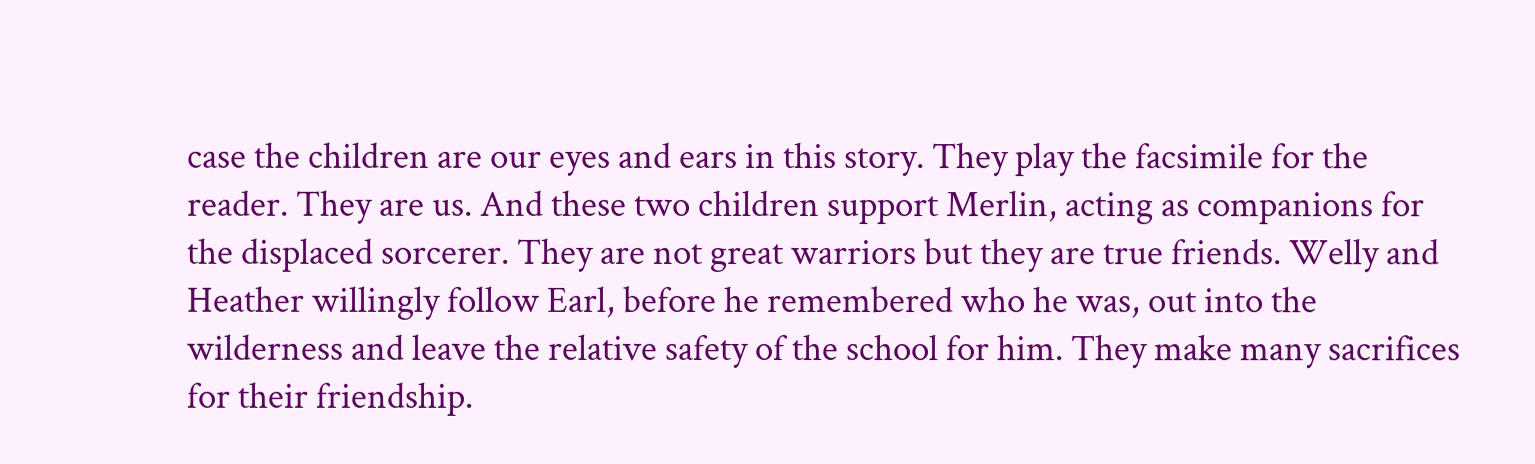case the children are our eyes and ears in this story. They play the facsimile for the reader. They are us. And these two children support Merlin, acting as companions for the displaced sorcerer. They are not great warriors but they are true friends. Welly and Heather willingly follow Earl, before he remembered who he was, out into the wilderness and leave the relative safety of the school for him. They make many sacrifices for their friendship.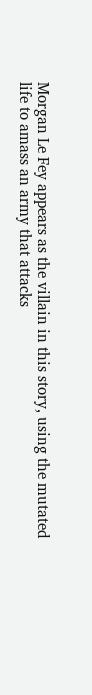Morgan Le Fey appears as the villain in this story, using the mutated life to amass an army that attacks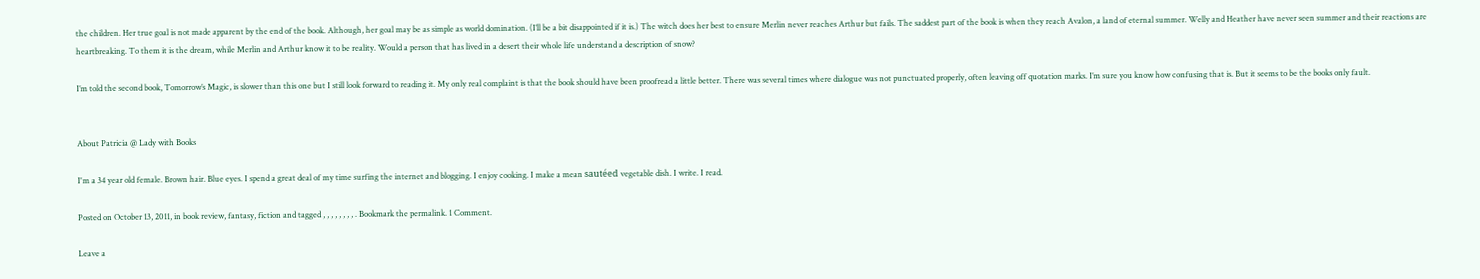the children. Her true goal is not made apparent by the end of the book. Although, her goal may be as simple as world domination. (I’ll be a bit disappointed if it is.) The witch does her best to ensure Merlin never reaches Arthur but fails. The saddest part of the book is when they reach Avalon, a land of eternal summer. Welly and Heather have never seen summer and their reactions are heartbreaking. To them it is the dream, while Merlin and Arthur know it to be reality. Would a person that has lived in a desert their whole life understand a description of snow?

I’m told the second book, Tomorrow’s Magic, is slower than this one but I still look forward to reading it. My only real complaint is that the book should have been proofread a little better. There was several times where dialogue was not punctuated properly, often leaving off quotation marks. I’m sure you know how confusing that is. But it seems to be the books only fault.


About Patricia @ Lady with Books

I'm a 34 year old female. Brown hair. Blue eyes. I spend a great deal of my time surfing the internet and blogging. I enjoy cooking. I make a mean sautéed vegetable dish. I write. I read.

Posted on October 13, 2011, in book review, fantasy, fiction and tagged , , , , , , , , . Bookmark the permalink. 1 Comment.

Leave a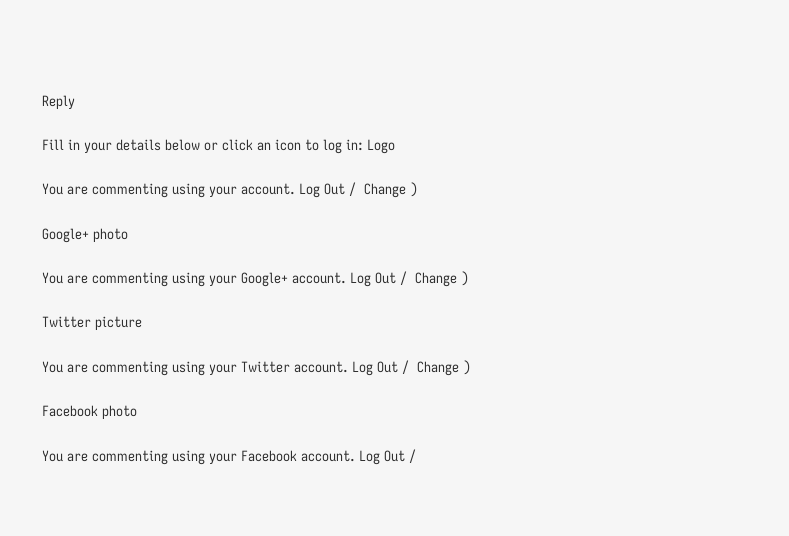Reply

Fill in your details below or click an icon to log in: Logo

You are commenting using your account. Log Out /  Change )

Google+ photo

You are commenting using your Google+ account. Log Out /  Change )

Twitter picture

You are commenting using your Twitter account. Log Out /  Change )

Facebook photo

You are commenting using your Facebook account. Log Out /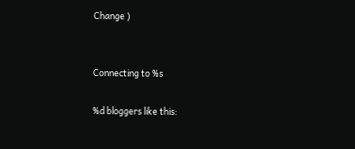Change )


Connecting to %s

%d bloggers like this: